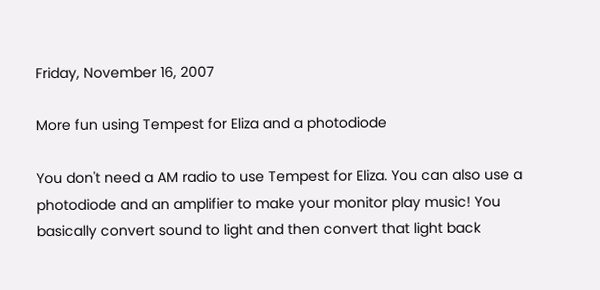Friday, November 16, 2007

More fun using Tempest for Eliza and a photodiode

You don't need a AM radio to use Tempest for Eliza. You can also use a photodiode and an amplifier to make your monitor play music! You basically convert sound to light and then convert that light back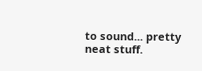to sound... pretty neat stuff.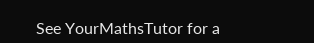See YourMathsTutor for a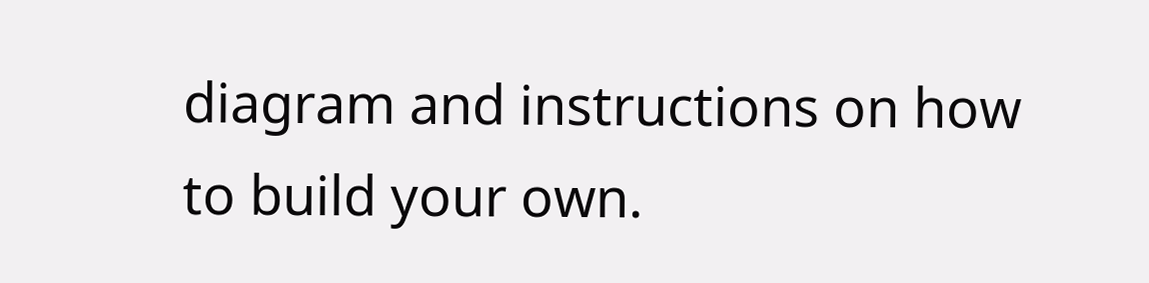diagram and instructions on how to build your own.